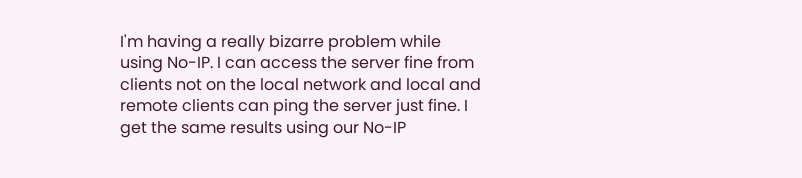I'm having a really bizarre problem while using No-IP. I can access the server fine from clients not on the local network and local and remote clients can ping the server just fine. I get the same results using our No-IP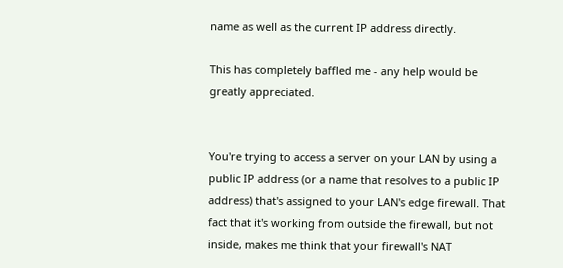name as well as the current IP address directly.

This has completely baffled me - any help would be greatly appreciated.


You're trying to access a server on your LAN by using a public IP address (or a name that resolves to a public IP address) that's assigned to your LAN's edge firewall. That fact that it's working from outside the firewall, but not inside, makes me think that your firewall's NAT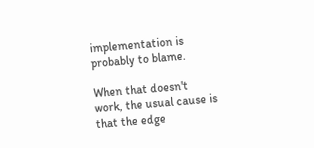implementation is probably to blame.

When that doesn't work, the usual cause is that the edge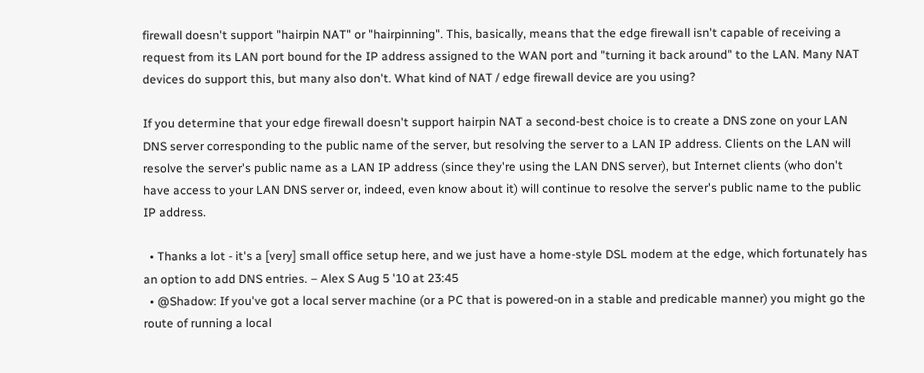firewall doesn't support "hairpin NAT" or "hairpinning". This, basically, means that the edge firewall isn't capable of receiving a request from its LAN port bound for the IP address assigned to the WAN port and "turning it back around" to the LAN. Many NAT devices do support this, but many also don't. What kind of NAT / edge firewall device are you using?

If you determine that your edge firewall doesn't support hairpin NAT a second-best choice is to create a DNS zone on your LAN DNS server corresponding to the public name of the server, but resolving the server to a LAN IP address. Clients on the LAN will resolve the server's public name as a LAN IP address (since they're using the LAN DNS server), but Internet clients (who don't have access to your LAN DNS server or, indeed, even know about it) will continue to resolve the server's public name to the public IP address.

  • Thanks a lot - it's a [very] small office setup here, and we just have a home-style DSL modem at the edge, which fortunately has an option to add DNS entries. – Alex S Aug 5 '10 at 23:45
  • @Shadow: If you've got a local server machine (or a PC that is powered-on in a stable and predicable manner) you might go the route of running a local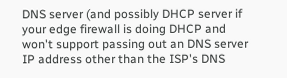DNS server (and possibly DHCP server if your edge firewall is doing DHCP and won't support passing out an DNS server IP address other than the ISP's DNS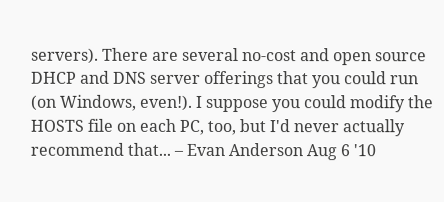servers). There are several no-cost and open source DHCP and DNS server offerings that you could run (on Windows, even!). I suppose you could modify the HOSTS file on each PC, too, but I'd never actually recommend that... – Evan Anderson Aug 6 '10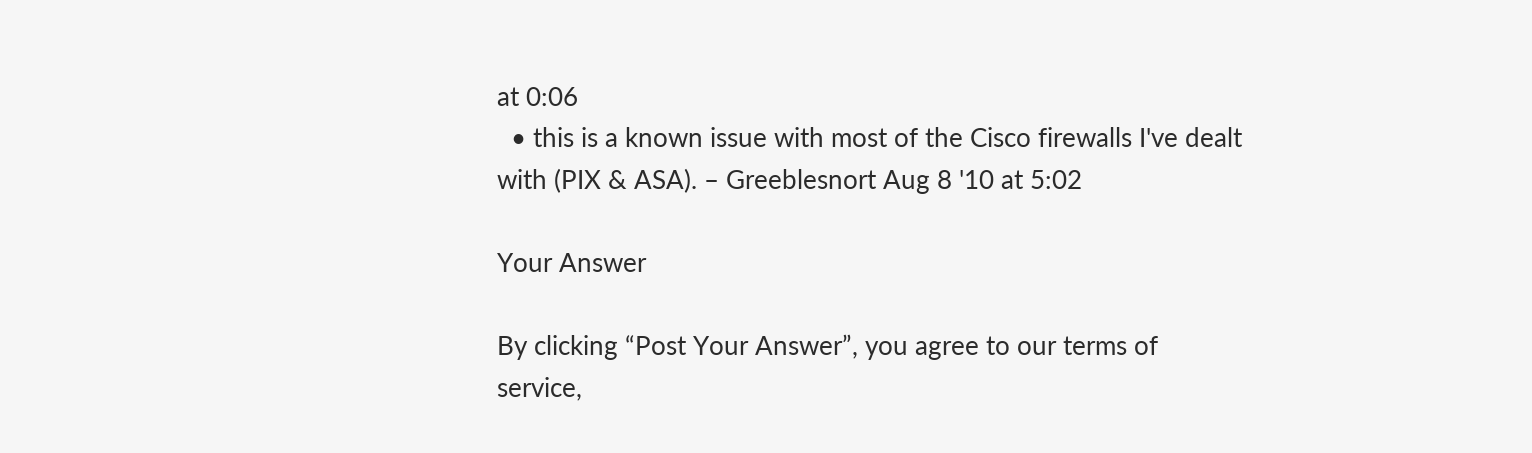at 0:06
  • this is a known issue with most of the Cisco firewalls I've dealt with (PIX & ASA). – Greeblesnort Aug 8 '10 at 5:02

Your Answer

By clicking “Post Your Answer”, you agree to our terms of service,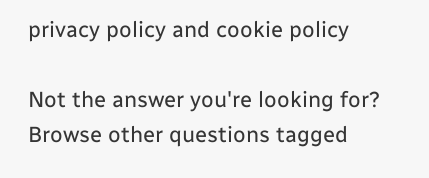privacy policy and cookie policy

Not the answer you're looking for? Browse other questions tagged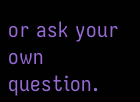or ask your own question.